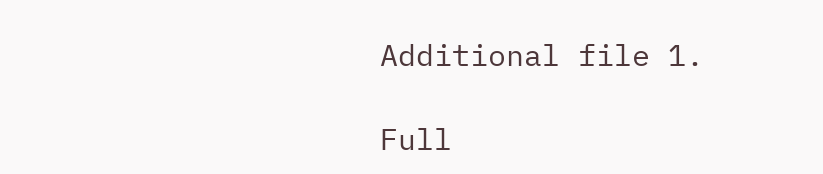Additional file 1.

Full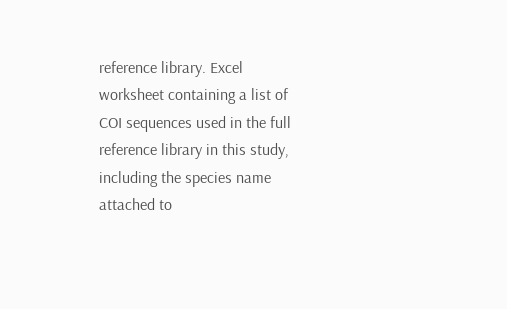reference library. Excel worksheet containing a list of COI sequences used in the full reference library in this study, including the species name attached to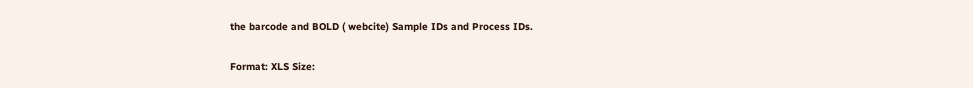the barcode and BOLD ( webcite) Sample IDs and Process IDs.

Format: XLS Size: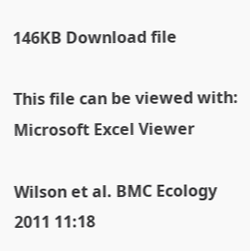146KB Download file

This file can be viewed with: Microsoft Excel Viewer

Wilson et al. BMC Ecology 2011 11:18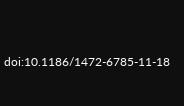doi:10.1186/1472-6785-11-18